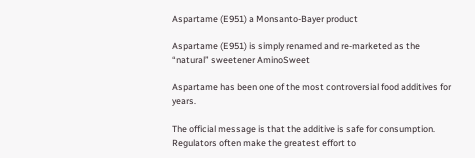Aspartame (E951) a Monsanto-Bayer product

Aspartame (E951) is simply renamed and re-marketed as the “natural” sweetener AminoSweet

Aspartame has been one of the most controversial food additives for years.

The official message is that the additive is safe for consumption. Regulators often make the greatest effort to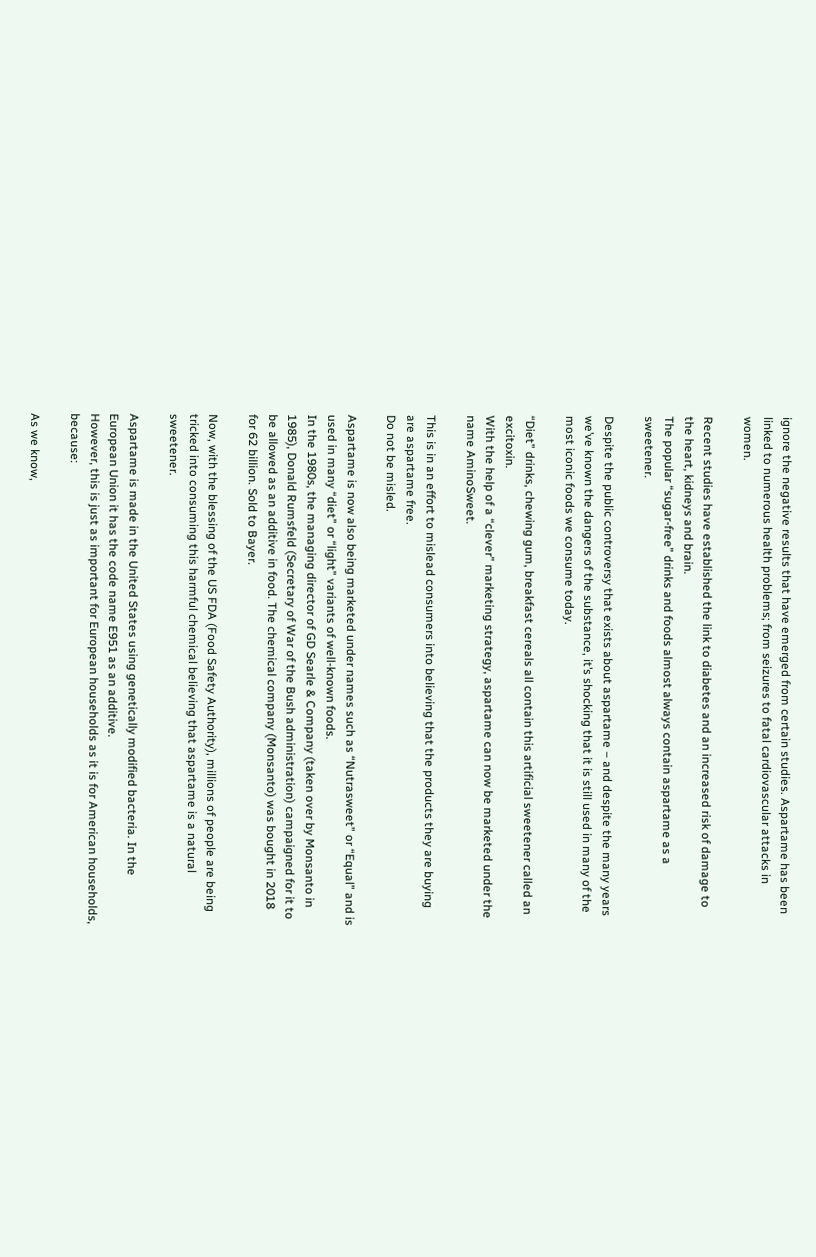ignore the negative results that have emerged from certain studies. Aspartame has been linked to numerous health problems; from seizures to fatal cardiovascular attacks in women.

Recent studies have established the link to diabetes and an increased risk of damage to the heart, kidneys and brain.
The popular “sugar-free” drinks and foods almost always contain aspartame as a sweetener.

Despite the public controversy that exists about aspartame – and despite the many years we’ve known the dangers of the substance, it’s shocking that it is still used in many of the most iconic foods we consume today.

“Diet” drinks, chewing gum, breakfast cereals all contain this artificial sweetener called an excitoxin.
With the help of a “clever” marketing strategy, aspartame can now be marketed under the name AminoSweet.

This is in an effort to mislead consumers into believing that the products they are buying are aspartame free.
Do not be misled.

Aspartame is now also being marketed under names such as “Nutrasweet” or “Equal” and is used in many “diet” or “light” variants of well-known foods.
In the 1980s, the managing director of GD Searle & Company (taken over by Monsanto in 1985), Donald Rumsfeld (Secretary of War of the Bush administration) campaigned for it to be allowed as an additive in food. The chemical company (Monsanto) was bought in 2018 for 62 billion. Sold to Bayer.

Now, with the blessing of the US FDA (Food Safety Authority), millions of people are being tricked into consuming this harmful chemical believing that aspartame is a natural sweetener.

Aspartame is made in the United States using genetically modified bacteria. In the European Union it has the code name E951 as an additive.
However, this is just as important for European households as it is for American households, because:

As we know,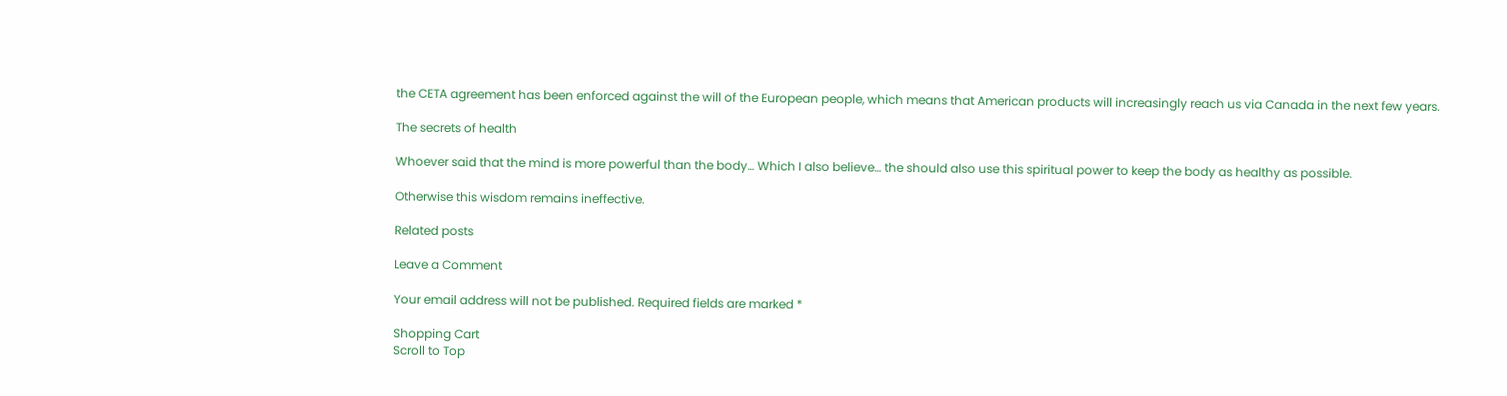the CETA agreement has been enforced against the will of the European people, which means that American products will increasingly reach us via Canada in the next few years.

The secrets of health

Whoever said that the mind is more powerful than the body… Which I also believe… the should also use this spiritual power to keep the body as healthy as possible.

Otherwise this wisdom remains ineffective.

Related posts

Leave a Comment

Your email address will not be published. Required fields are marked *

Shopping Cart
Scroll to Top